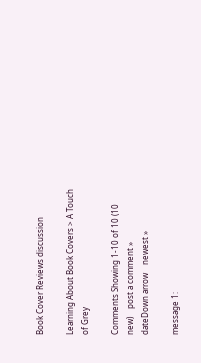Book Cover Reviews discussion

Learning About Book Covers > A Touch of Grey

Comments Showing 1-10 of 10 (10 new)    post a comment »
dateDown arrow    newest »

message 1: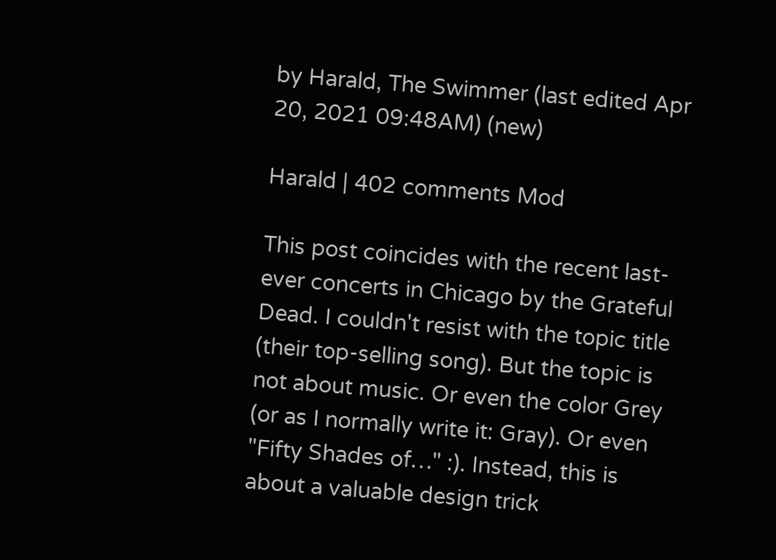by Harald, The Swimmer (last edited Apr 20, 2021 09:48AM) (new)

Harald | 402 comments Mod

This post coincides with the recent last-ever concerts in Chicago by the Grateful Dead. I couldn't resist with the topic title (their top-selling song). But the topic is not about music. Or even the color Grey (or as I normally write it: Gray). Or even "Fifty Shades of…" :). Instead, this is about a valuable design trick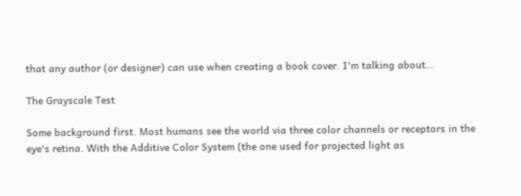that any author (or designer) can use when creating a book cover. I'm talking about…

The Grayscale Test

Some background first. Most humans see the world via three color channels or receptors in the eye's retina. With the Additive Color System (the one used for projected light as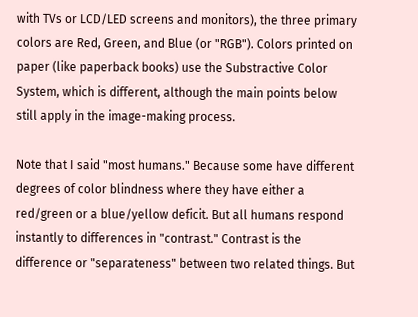with TVs or LCD/LED screens and monitors), the three primary colors are Red, Green, and Blue (or "RGB"). Colors printed on paper (like paperback books) use the Substractive Color System, which is different, although the main points below still apply in the image-making process.

Note that I said "most humans." Because some have different degrees of color blindness where they have either a red/green or a blue/yellow deficit. But all humans respond instantly to differences in "contrast." Contrast is the difference or "separateness" between two related things. But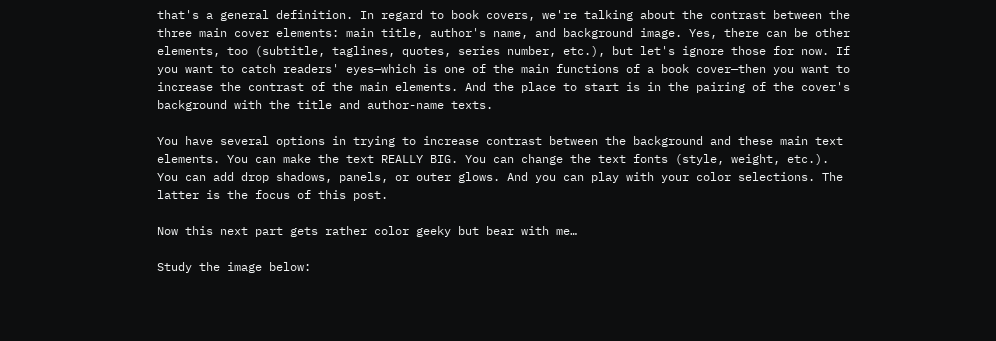that's a general definition. In regard to book covers, we're talking about the contrast between the three main cover elements: main title, author's name, and background image. Yes, there can be other elements, too (subtitle, taglines, quotes, series number, etc.), but let's ignore those for now. If you want to catch readers' eyes—which is one of the main functions of a book cover—then you want to increase the contrast of the main elements. And the place to start is in the pairing of the cover's background with the title and author-name texts.

You have several options in trying to increase contrast between the background and these main text elements. You can make the text REALLY BIG. You can change the text fonts (style, weight, etc.). You can add drop shadows, panels, or outer glows. And you can play with your color selections. The latter is the focus of this post.

Now this next part gets rather color geeky but bear with me…

Study the image below: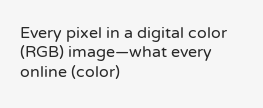Every pixel in a digital color (RGB) image—what every online (color)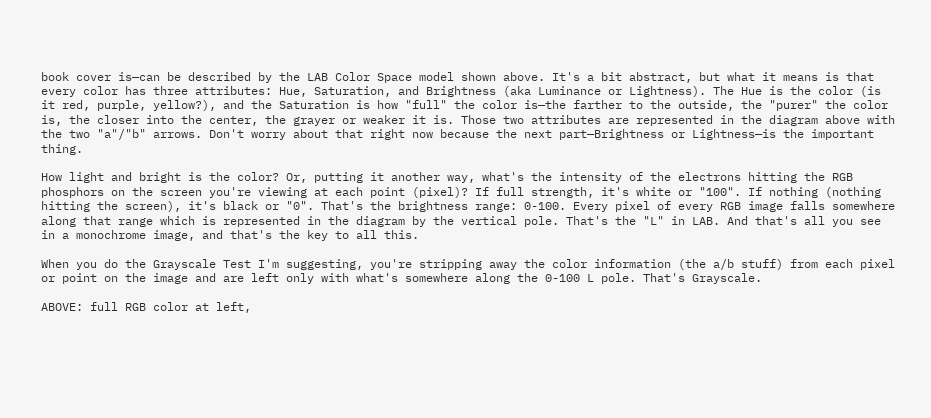book cover is—can be described by the LAB Color Space model shown above. It's a bit abstract, but what it means is that every color has three attributes: Hue, Saturation, and Brightness (aka Luminance or Lightness). The Hue is the color (is it red, purple, yellow?), and the Saturation is how "full" the color is—the farther to the outside, the "purer" the color is, the closer into the center, the grayer or weaker it is. Those two attributes are represented in the diagram above with the two "a"/"b" arrows. Don't worry about that right now because the next part—Brightness or Lightness—is the important thing.

How light and bright is the color? Or, putting it another way, what's the intensity of the electrons hitting the RGB phosphors on the screen you're viewing at each point (pixel)? If full strength, it's white or "100". If nothing (nothing hitting the screen), it's black or "0". That's the brightness range: 0-100. Every pixel of every RGB image falls somewhere along that range which is represented in the diagram by the vertical pole. That's the "L" in LAB. And that's all you see in a monochrome image, and that's the key to all this.

When you do the Grayscale Test I'm suggesting, you're stripping away the color information (the a/b stuff) from each pixel or point on the image and are left only with what's somewhere along the 0-100 L pole. That's Grayscale.

ABOVE: full RGB color at left,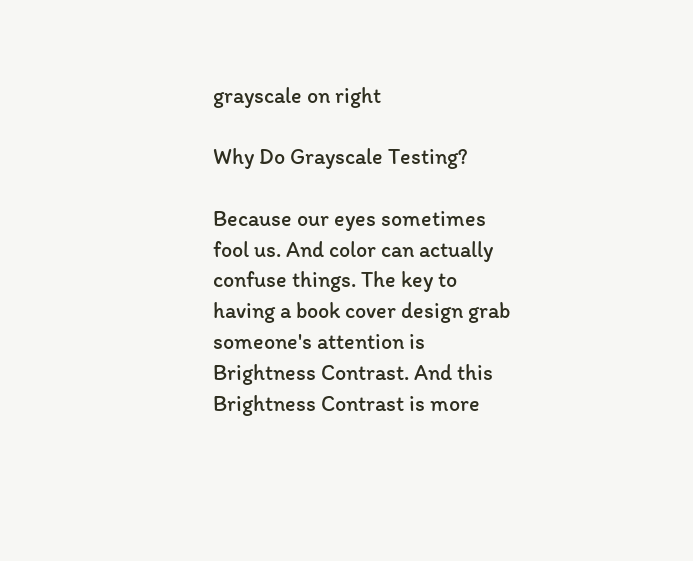grayscale on right

Why Do Grayscale Testing?

Because our eyes sometimes fool us. And color can actually confuse things. The key to having a book cover design grab someone's attention is Brightness Contrast. And this Brightness Contrast is more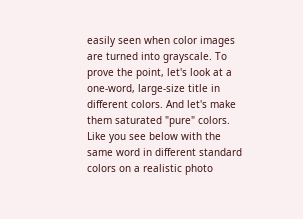easily seen when color images are turned into grayscale. To prove the point, let's look at a one-word, large-size title in different colors. And let's make them saturated "pure" colors. Like you see below with the same word in different standard colors on a realistic photo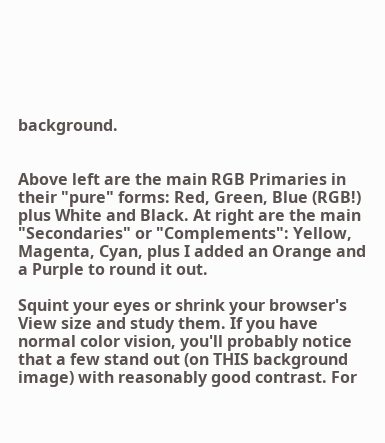background.


Above left are the main RGB Primaries in their "pure" forms: Red, Green, Blue (RGB!) plus White and Black. At right are the main "Secondaries" or "Complements": Yellow, Magenta, Cyan, plus I added an Orange and a Purple to round it out.

Squint your eyes or shrink your browser's View size and study them. If you have normal color vision, you'll probably notice that a few stand out (on THIS background image) with reasonably good contrast. For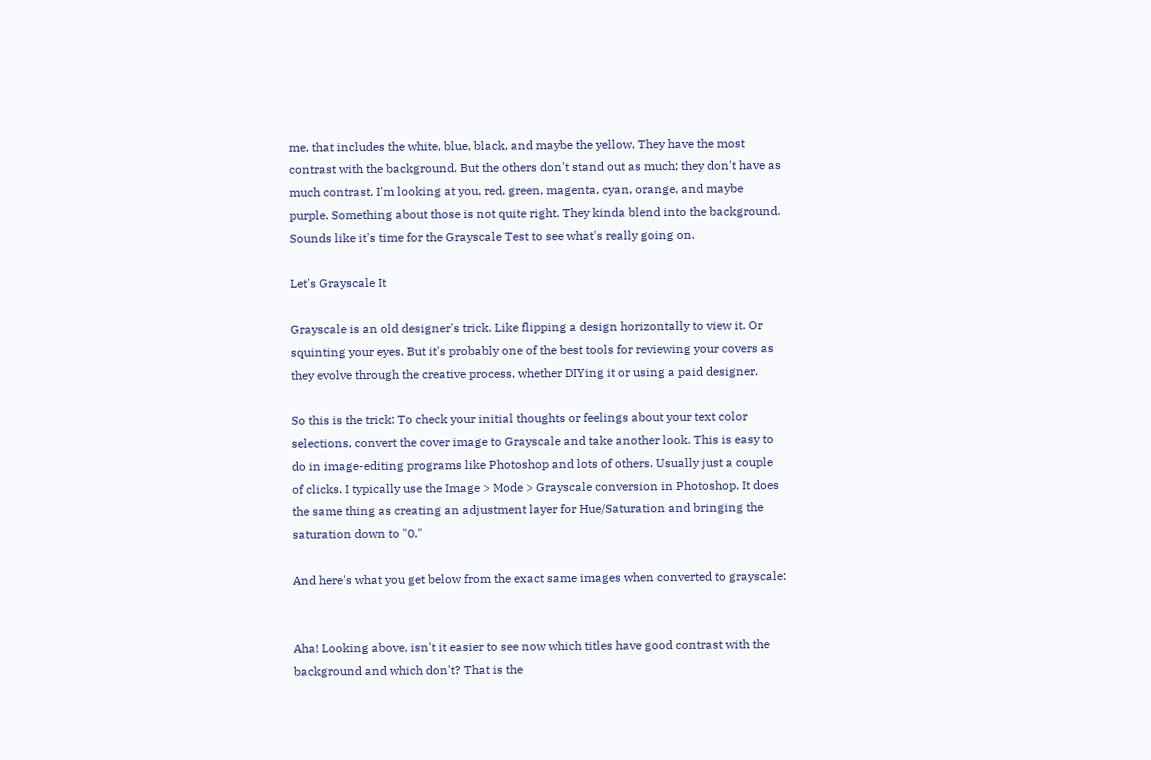me, that includes the white, blue, black, and maybe the yellow. They have the most contrast with the background. But the others don't stand out as much; they don't have as much contrast. I'm looking at you, red, green, magenta, cyan, orange, and maybe purple. Something about those is not quite right. They kinda blend into the background. Sounds like it's time for the Grayscale Test to see what's really going on.

Let's Grayscale It

Grayscale is an old designer's trick. Like flipping a design horizontally to view it. Or squinting your eyes. But it's probably one of the best tools for reviewing your covers as they evolve through the creative process, whether DIYing it or using a paid designer.

So this is the trick: To check your initial thoughts or feelings about your text color selections, convert the cover image to Grayscale and take another look. This is easy to do in image-editing programs like Photoshop and lots of others. Usually just a couple of clicks. I typically use the Image > Mode > Grayscale conversion in Photoshop. It does the same thing as creating an adjustment layer for Hue/Saturation and bringing the saturation down to "0."

And here's what you get below from the exact same images when converted to grayscale:


Aha! Looking above, isn't it easier to see now which titles have good contrast with the background and which don't? That is the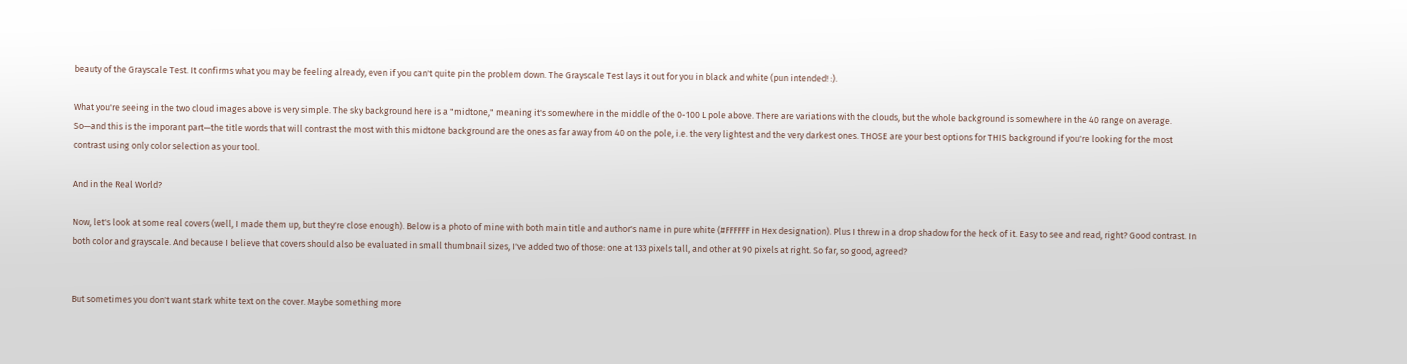beauty of the Grayscale Test. It confirms what you may be feeling already, even if you can't quite pin the problem down. The Grayscale Test lays it out for you in black and white (pun intended! :).

What you're seeing in the two cloud images above is very simple. The sky background here is a "midtone," meaning it's somewhere in the middle of the 0-100 L pole above. There are variations with the clouds, but the whole background is somewhere in the 40 range on average. So—and this is the imporant part—the title words that will contrast the most with this midtone background are the ones as far away from 40 on the pole, i.e. the very lightest and the very darkest ones. THOSE are your best options for THIS background if you're looking for the most contrast using only color selection as your tool.

And in the Real World?

Now, let's look at some real covers (well, I made them up, but they're close enough). Below is a photo of mine with both main title and author's name in pure white (#FFFFFF in Hex designation). Plus I threw in a drop shadow for the heck of it. Easy to see and read, right? Good contrast. In both color and grayscale. And because I believe that covers should also be evaluated in small thumbnail sizes, I've added two of those: one at 133 pixels tall, and other at 90 pixels at right. So far, so good, agreed?


But sometimes you don't want stark white text on the cover. Maybe something more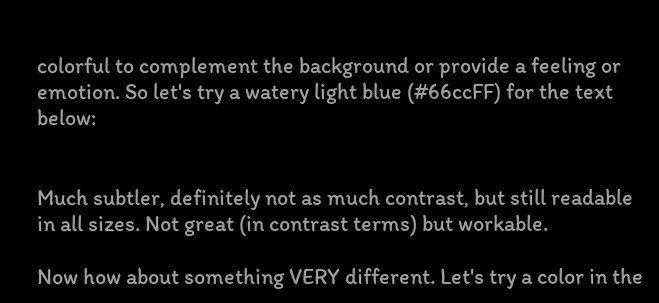colorful to complement the background or provide a feeling or emotion. So let's try a watery light blue (#66ccFF) for the text below:


Much subtler, definitely not as much contrast, but still readable in all sizes. Not great (in contrast terms) but workable.

Now how about something VERY different. Let's try a color in the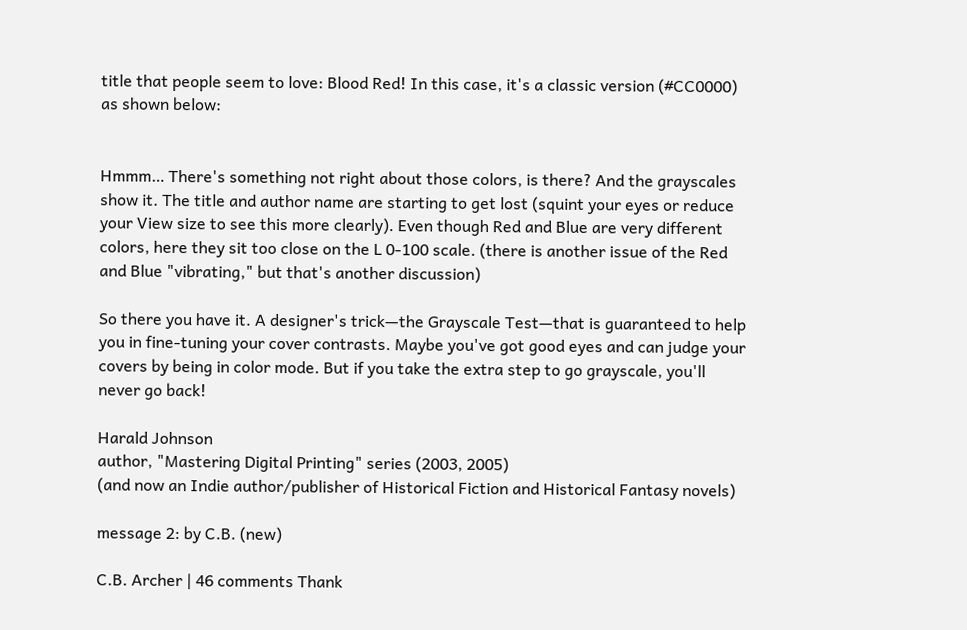title that people seem to love: Blood Red! In this case, it's a classic version (#CC0000) as shown below:


Hmmm… There's something not right about those colors, is there? And the grayscales show it. The title and author name are starting to get lost (squint your eyes or reduce your View size to see this more clearly). Even though Red and Blue are very different colors, here they sit too close on the L 0-100 scale. (there is another issue of the Red and Blue "vibrating," but that's another discussion)

So there you have it. A designer's trick—the Grayscale Test—that is guaranteed to help you in fine-tuning your cover contrasts. Maybe you've got good eyes and can judge your covers by being in color mode. But if you take the extra step to go grayscale, you'll never go back!

Harald Johnson
author, "Mastering Digital Printing" series (2003, 2005)
(and now an Indie author/publisher of Historical Fiction and Historical Fantasy novels)

message 2: by C.B. (new)

C.B. Archer | 46 comments Thank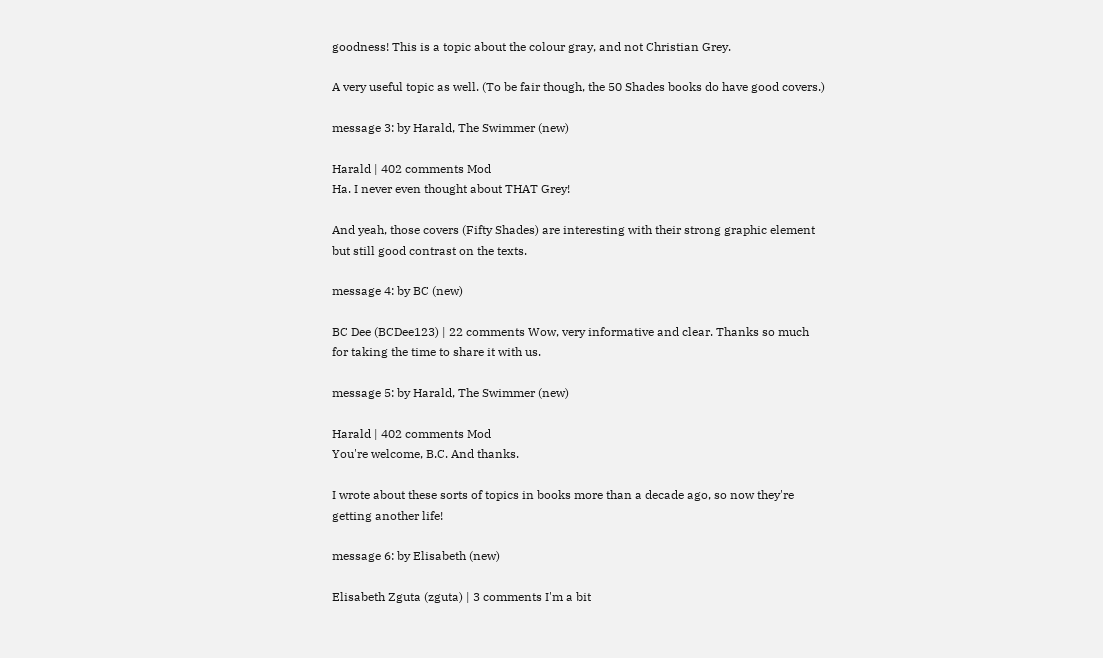goodness! This is a topic about the colour gray, and not Christian Grey.

A very useful topic as well. (To be fair though, the 50 Shades books do have good covers.)

message 3: by Harald, The Swimmer (new)

Harald | 402 comments Mod
Ha. I never even thought about THAT Grey!

And yeah, those covers (Fifty Shades) are interesting with their strong graphic element but still good contrast on the texts.

message 4: by BC (new)

BC Dee (BCDee123) | 22 comments Wow, very informative and clear. Thanks so much for taking the time to share it with us.

message 5: by Harald, The Swimmer (new)

Harald | 402 comments Mod
You're welcome, B.C. And thanks.

I wrote about these sorts of topics in books more than a decade ago, so now they're getting another life!

message 6: by Elisabeth (new)

Elisabeth Zguta (zguta) | 3 comments I'm a bit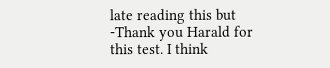late reading this but -Thank you Harald for this test. I think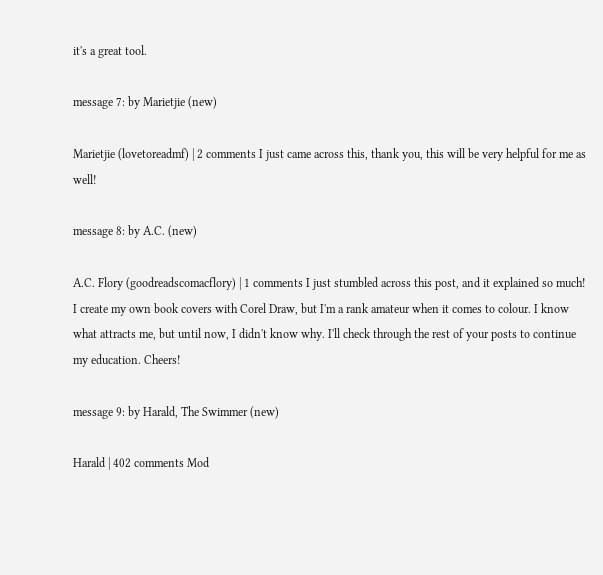it's a great tool.

message 7: by Marietjie (new)

Marietjie (lovetoreadmf) | 2 comments I just came across this, thank you, this will be very helpful for me as well!

message 8: by A.C. (new)

A.C. Flory (goodreadscomacflory) | 1 comments I just stumbled across this post, and it explained so much! I create my own book covers with Corel Draw, but I'm a rank amateur when it comes to colour. I know what attracts me, but until now, I didn't know why. I'll check through the rest of your posts to continue my education. Cheers!

message 9: by Harald, The Swimmer (new)

Harald | 402 comments Mod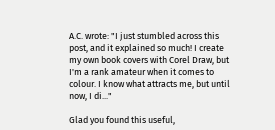A.C. wrote: "I just stumbled across this post, and it explained so much! I create my own book covers with Corel Draw, but I'm a rank amateur when it comes to colour. I know what attracts me, but until now, I di..."

Glad you found this useful,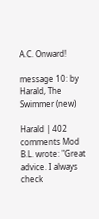A.C. Onward!

message 10: by Harald, The Swimmer (new)

Harald | 402 comments Mod
B.L. wrote: "Great advice. I always check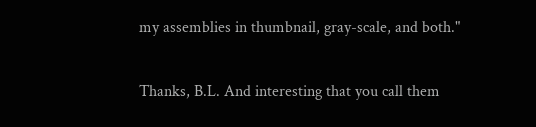my assemblies in thumbnail, gray-scale, and both."

Thanks, B.L. And interesting that you call them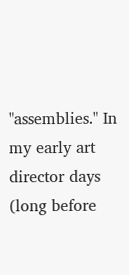"assemblies." In my early art director days (long before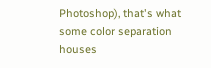Photoshop), that's what some color separation houses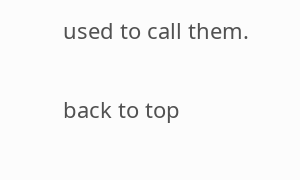used to call them.

back to top